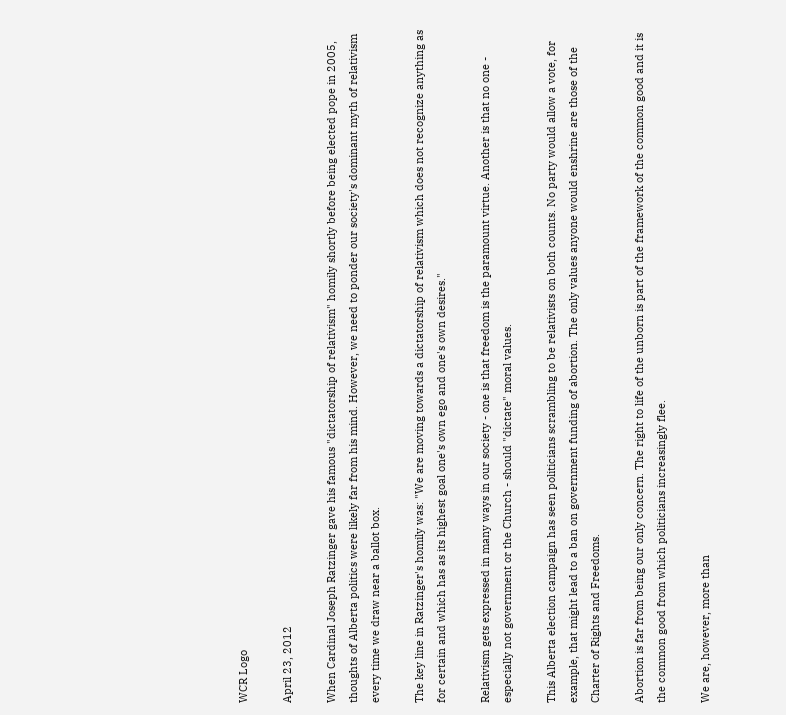WCR Logo

April 23, 2012

When Cardinal Joseph Ratzinger gave his famous "dictatorship of relativism" homily shortly before being elected pope in 2005, thoughts of Alberta politics were likely far from his mind. However, we need to ponder our society's dominant myth of relativism every time we draw near a ballot box.

The key line in Ratzinger's homily was: "We are moving towards a dictatorship of relativism which does not recognize anything as for certain and which has as its highest goal one's own ego and one's own desires."

Relativism gets expressed in many ways in our society - one is that freedom is the paramount virtue. Another is that no one - especially not government or the Church - should "dictate" moral values.

This Alberta election campaign has seen politicians scrambling to be relativists on both counts. No party would allow a vote, for example, that might lead to a ban on government funding of abortion. The only values anyone would enshrine are those of the Charter of Rights and Freedoms.

Abortion is far from being our only concern. The right to life of the unborn is part of the framework of the common good and it is the common good from which politicians increasingly flee.

We are, however, more than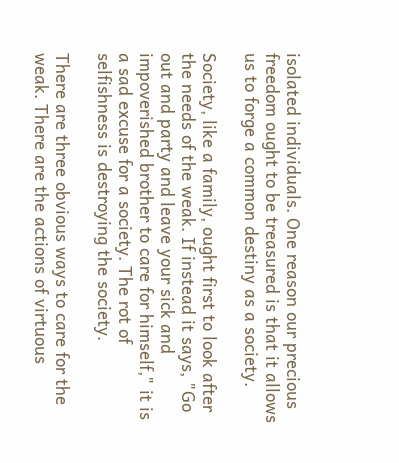isolated individuals. One reason our precious freedom ought to be treasured is that it allows us to forge a common destiny as a society.

Society, like a family, ought first to look after the needs of the weak. If instead it says, "Go out and party and leave your sick and impoverished brother to care for himself," it is a sad excuse for a society. The rot of selfishness is destroying the society.

There are three obvious ways to care for the weak. There are the actions of virtuous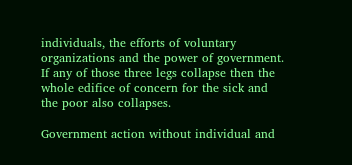individuals, the efforts of voluntary organizations and the power of government. If any of those three legs collapse then the whole edifice of concern for the sick and the poor also collapses.

Government action without individual and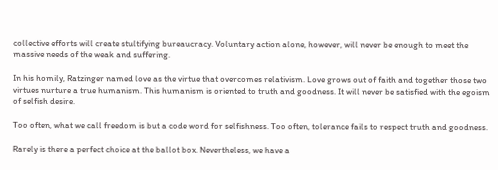collective efforts will create stultifying bureaucracy. Voluntary action alone, however, will never be enough to meet the massive needs of the weak and suffering.

In his homily, Ratzinger named love as the virtue that overcomes relativism. Love grows out of faith and together those two virtues nurture a true humanism. This humanism is oriented to truth and goodness. It will never be satisfied with the egoism of selfish desire.

Too often, what we call freedom is but a code word for selfishness. Too often, tolerance fails to respect truth and goodness.

Rarely is there a perfect choice at the ballot box. Nevertheless, we have a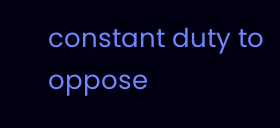constant duty to oppose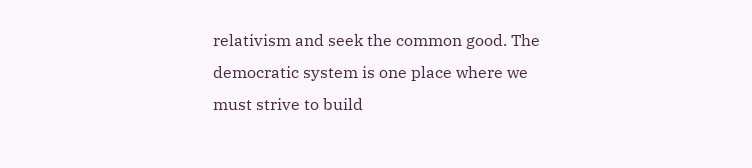relativism and seek the common good. The democratic system is one place where we must strive to build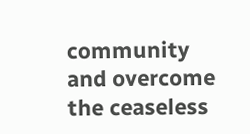community and overcome the ceaseless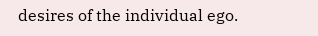desires of the individual ego.